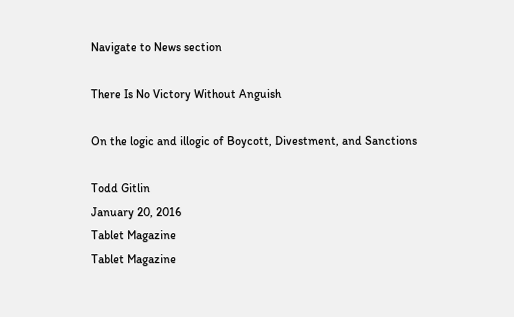Navigate to News section

There Is No Victory Without Anguish

On the logic and illogic of Boycott, Divestment, and Sanctions

Todd Gitlin
January 20, 2016
Tablet Magazine
Tablet Magazine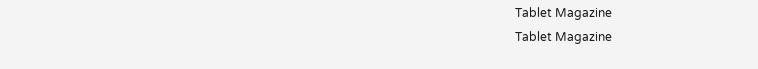Tablet Magazine
Tablet Magazine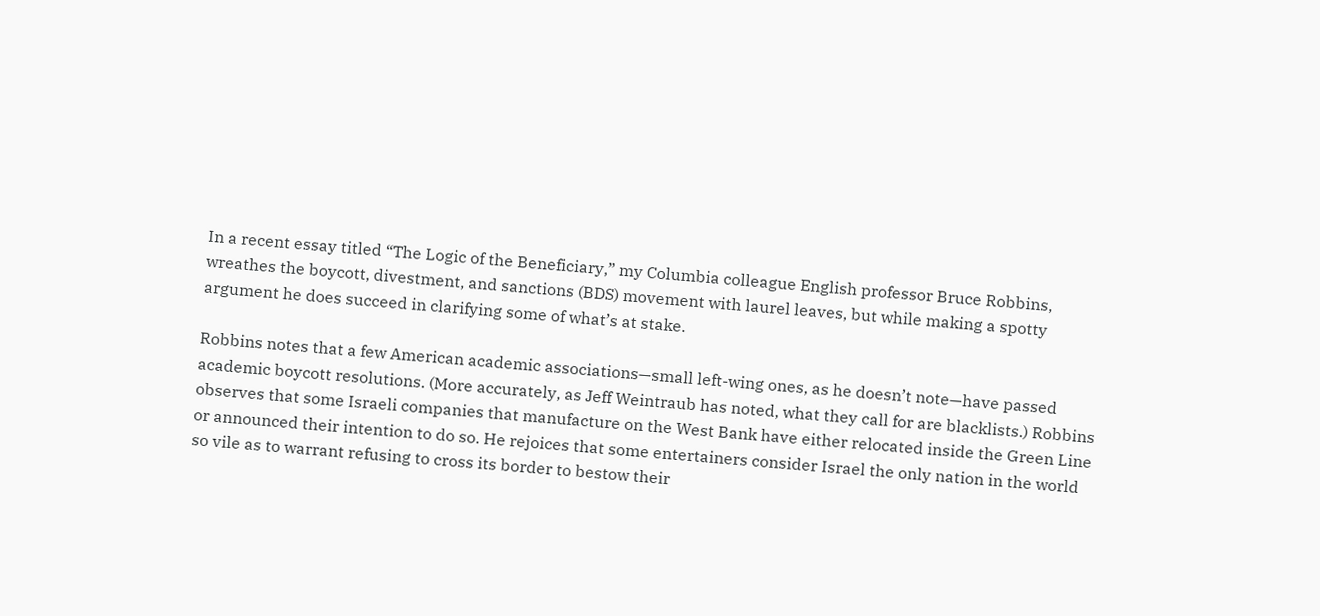In a recent essay titled “The Logic of the Beneficiary,” my Columbia colleague English professor Bruce Robbins, wreathes the boycott, divestment, and sanctions (BDS) movement with laurel leaves, but while making a spotty argument he does succeed in clarifying some of what’s at stake.

Robbins notes that a few American academic associations—small left-wing ones, as he doesn’t note—have passed academic boycott resolutions. (More accurately, as Jeff Weintraub has noted, what they call for are blacklists.) Robbins observes that some Israeli companies that manufacture on the West Bank have either relocated inside the Green Line or announced their intention to do so. He rejoices that some entertainers consider Israel the only nation in the world so vile as to warrant refusing to cross its border to bestow their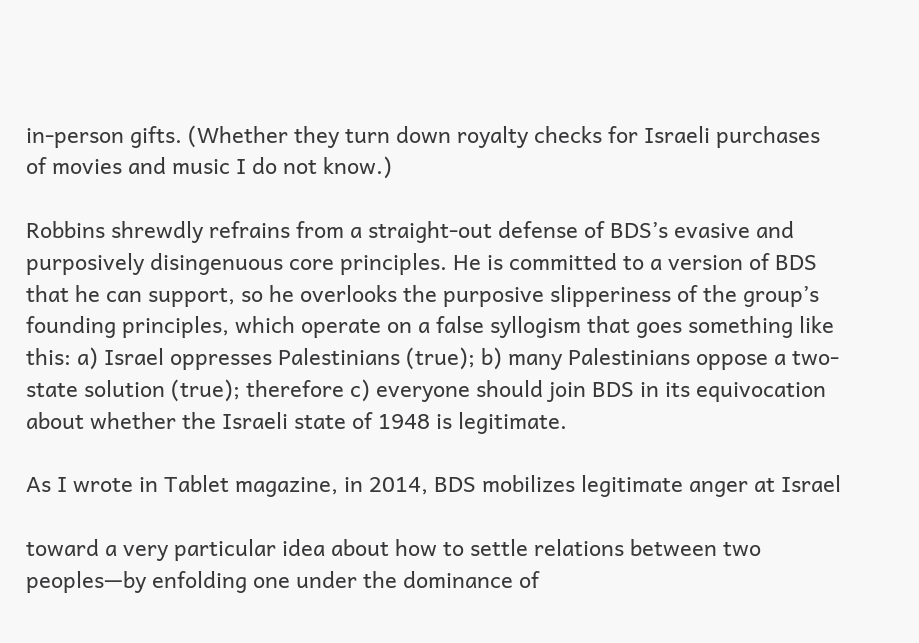in-person gifts. (Whether they turn down royalty checks for Israeli purchases of movies and music I do not know.)

Robbins shrewdly refrains from a straight-out defense of BDS’s evasive and purposively disingenuous core principles. He is committed to a version of BDS that he can support, so he overlooks the purposive slipperiness of the group’s founding principles, which operate on a false syllogism that goes something like this: a) Israel oppresses Palestinians (true); b) many Palestinians oppose a two-state solution (true); therefore c) everyone should join BDS in its equivocation about whether the Israeli state of 1948 is legitimate.

As I wrote in Tablet magazine, in 2014, BDS mobilizes legitimate anger at Israel

toward a very particular idea about how to settle relations between two peoples—by enfolding one under the dominance of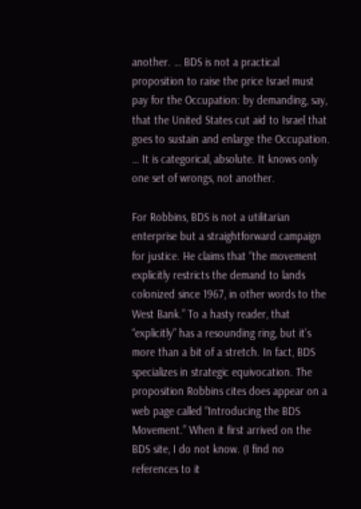another. … BDS is not a practical proposition to raise the price Israel must pay for the Occupation: by demanding, say, that the United States cut aid to Israel that goes to sustain and enlarge the Occupation. … It is categorical, absolute. It knows only one set of wrongs, not another.

For Robbins, BDS is not a utilitarian enterprise but a straightforward campaign for justice. He claims that “the movement explicitly restricts the demand to lands colonized since 1967, in other words to the West Bank.” To a hasty reader, that “explicitly” has a resounding ring, but it’s more than a bit of a stretch. In fact, BDS specializes in strategic equivocation. The proposition Robbins cites does appear on a web page called “Introducing the BDS Movement.” When it first arrived on the BDS site, I do not know. (I find no references to it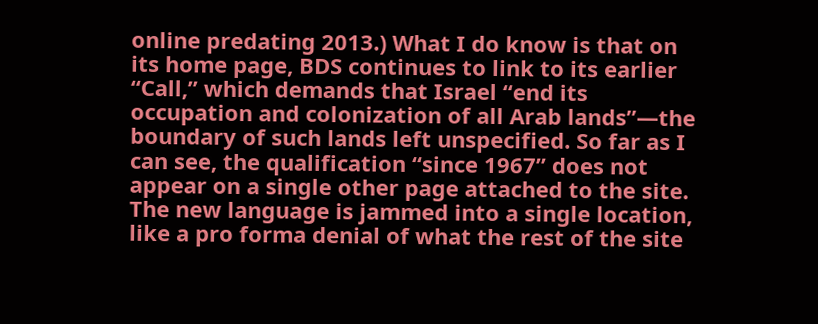online predating 2013.) What I do know is that on its home page, BDS continues to link to its earlier “Call,” which demands that Israel “end its occupation and colonization of all Arab lands”—the boundary of such lands left unspecified. So far as I can see, the qualification “since 1967” does not appear on a single other page attached to the site. The new language is jammed into a single location, like a pro forma denial of what the rest of the site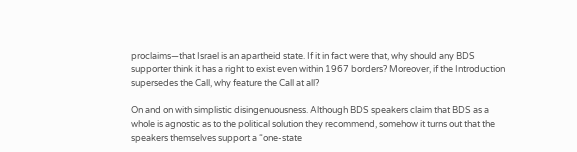proclaims—that Israel is an apartheid state. If it in fact were that, why should any BDS supporter think it has a right to exist even within 1967 borders? Moreover, if the Introduction supersedes the Call, why feature the Call at all?

On and on with simplistic disingenuousness. Although BDS speakers claim that BDS as a whole is agnostic as to the political solution they recommend, somehow it turns out that the speakers themselves support a “one-state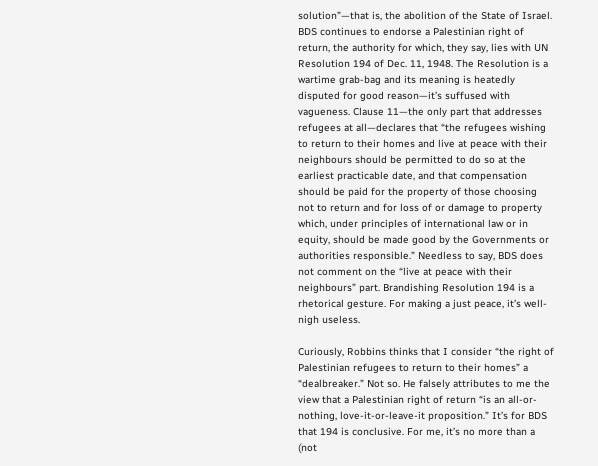solution”—that is, the abolition of the State of Israel. BDS continues to endorse a Palestinian right of return, the authority for which, they say, lies with UN Resolution 194 of Dec. 11, 1948. The Resolution is a wartime grab-bag and its meaning is heatedly disputed for good reason—it’s suffused with vagueness. Clause 11—the only part that addresses refugees at all—declares that “the refugees wishing to return to their homes and live at peace with their neighbours should be permitted to do so at the earliest practicable date, and that compensation should be paid for the property of those choosing not to return and for loss of or damage to property which, under principles of international law or in equity, should be made good by the Governments or authorities responsible.” Needless to say, BDS does not comment on the “live at peace with their neighbours” part. Brandishing Resolution 194 is a rhetorical gesture. For making a just peace, it’s well-nigh useless.

Curiously, Robbins thinks that I consider “the right of Palestinian refugees to return to their homes” a “dealbreaker.” Not so. He falsely attributes to me the view that a Palestinian right of return “is an all-or-nothing, love-it-or-leave-it proposition.” It’s for BDS that 194 is conclusive. For me, it’s no more than a (not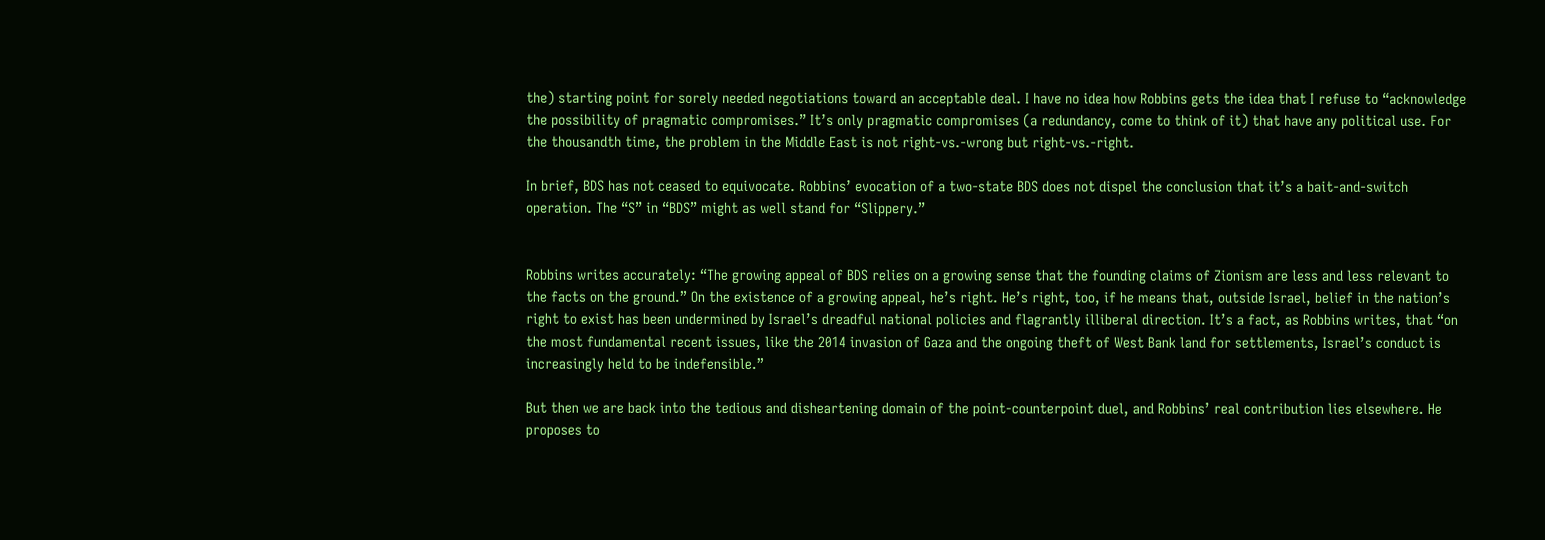the) starting point for sorely needed negotiations toward an acceptable deal. I have no idea how Robbins gets the idea that I refuse to “acknowledge the possibility of pragmatic compromises.” It’s only pragmatic compromises (a redundancy, come to think of it) that have any political use. For the thousandth time, the problem in the Middle East is not right-vs.-wrong but right-vs.-right.

In brief, BDS has not ceased to equivocate. Robbins’ evocation of a two-state BDS does not dispel the conclusion that it’s a bait-and-switch operation. The “S” in “BDS” might as well stand for “Slippery.”


Robbins writes accurately: “The growing appeal of BDS relies on a growing sense that the founding claims of Zionism are less and less relevant to the facts on the ground.” On the existence of a growing appeal, he’s right. He’s right, too, if he means that, outside Israel, belief in the nation’s right to exist has been undermined by Israel’s dreadful national policies and flagrantly illiberal direction. It’s a fact, as Robbins writes, that “on the most fundamental recent issues, like the 2014 invasion of Gaza and the ongoing theft of West Bank land for settlements, Israel’s conduct is increasingly held to be indefensible.”

But then we are back into the tedious and disheartening domain of the point-counterpoint duel, and Robbins’ real contribution lies elsewhere. He proposes to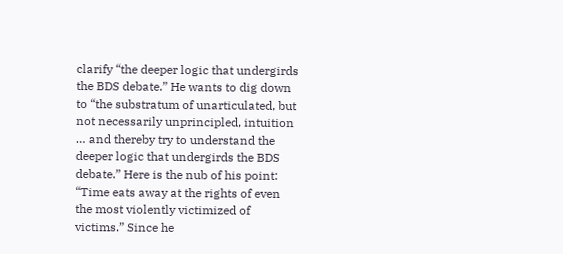clarify “the deeper logic that undergirds the BDS debate.” He wants to dig down to “the substratum of unarticulated, but not necessarily unprincipled, intuition … and thereby try to understand the deeper logic that undergirds the BDS debate.” Here is the nub of his point: “Time eats away at the rights of even the most violently victimized of victims.” Since he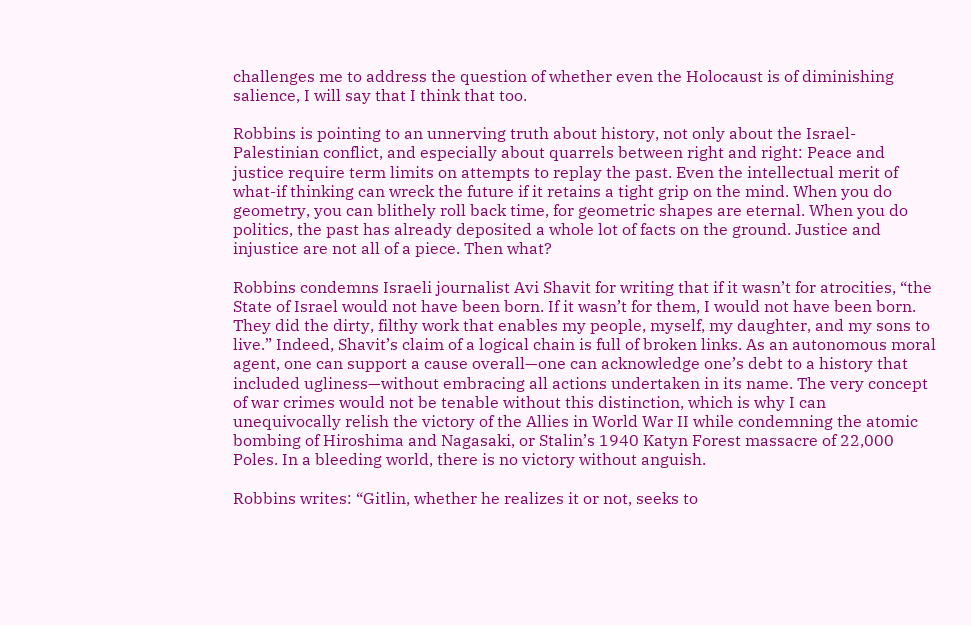challenges me to address the question of whether even the Holocaust is of diminishing salience, I will say that I think that too.

Robbins is pointing to an unnerving truth about history, not only about the Israel-Palestinian conflict, and especially about quarrels between right and right: Peace and justice require term limits on attempts to replay the past. Even the intellectual merit of what-if thinking can wreck the future if it retains a tight grip on the mind. When you do geometry, you can blithely roll back time, for geometric shapes are eternal. When you do politics, the past has already deposited a whole lot of facts on the ground. Justice and injustice are not all of a piece. Then what?

Robbins condemns Israeli journalist Avi Shavit for writing that if it wasn’t for atrocities, “the State of Israel would not have been born. If it wasn’t for them, I would not have been born. They did the dirty, filthy work that enables my people, myself, my daughter, and my sons to live.” Indeed, Shavit’s claim of a logical chain is full of broken links. As an autonomous moral agent, one can support a cause overall—one can acknowledge one’s debt to a history that included ugliness—without embracing all actions undertaken in its name. The very concept of war crimes would not be tenable without this distinction, which is why I can unequivocally relish the victory of the Allies in World War II while condemning the atomic bombing of Hiroshima and Nagasaki, or Stalin’s 1940 Katyn Forest massacre of 22,000 Poles. In a bleeding world, there is no victory without anguish.

Robbins writes: “Gitlin, whether he realizes it or not, seeks to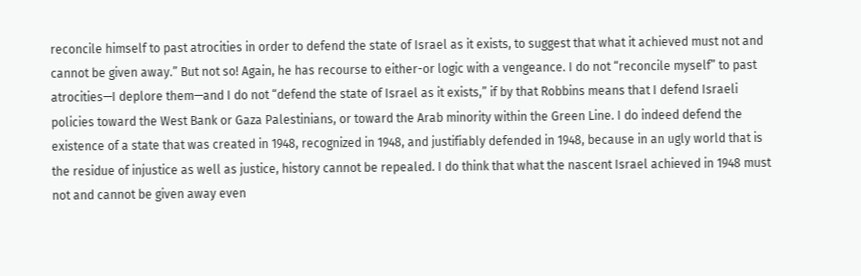reconcile himself to past atrocities in order to defend the state of Israel as it exists, to suggest that what it achieved must not and cannot be given away.” But not so! Again, he has recourse to either-or logic with a vengeance. I do not “reconcile myself” to past atrocities—I deplore them—and I do not “defend the state of Israel as it exists,” if by that Robbins means that I defend Israeli policies toward the West Bank or Gaza Palestinians, or toward the Arab minority within the Green Line. I do indeed defend the existence of a state that was created in 1948, recognized in 1948, and justifiably defended in 1948, because in an ugly world that is the residue of injustice as well as justice, history cannot be repealed. I do think that what the nascent Israel achieved in 1948 must not and cannot be given away even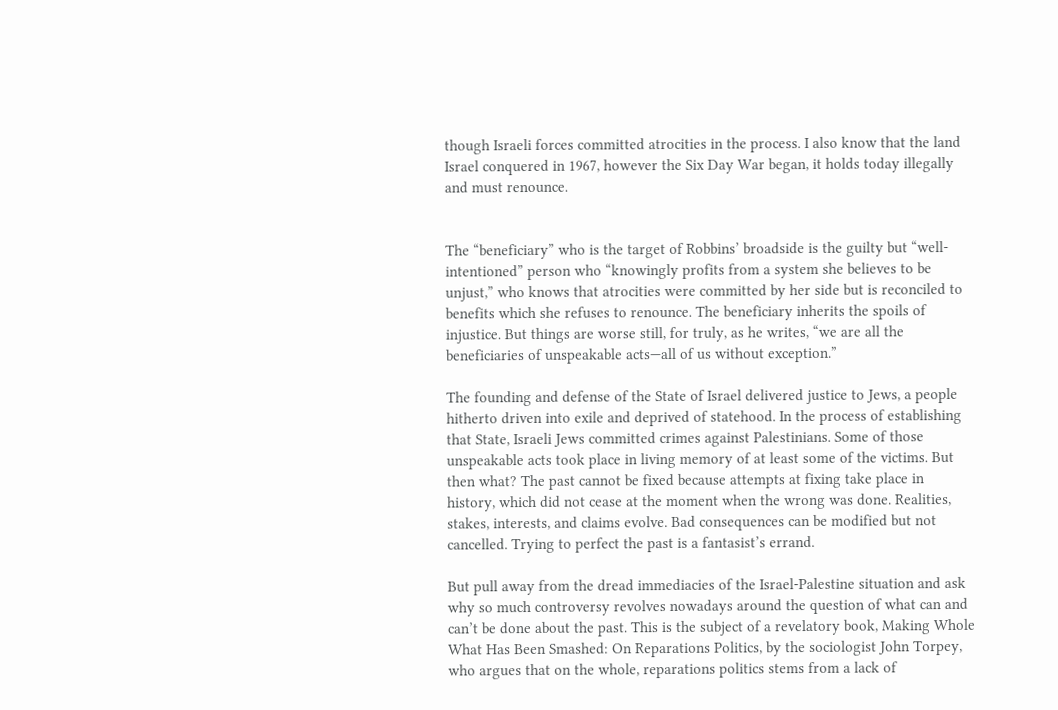though Israeli forces committed atrocities in the process. I also know that the land Israel conquered in 1967, however the Six Day War began, it holds today illegally and must renounce.


The “beneficiary” who is the target of Robbins’ broadside is the guilty but “well-intentioned” person who “knowingly profits from a system she believes to be unjust,” who knows that atrocities were committed by her side but is reconciled to benefits which she refuses to renounce. The beneficiary inherits the spoils of injustice. But things are worse still, for truly, as he writes, “we are all the beneficiaries of unspeakable acts—all of us without exception.”

The founding and defense of the State of Israel delivered justice to Jews, a people hitherto driven into exile and deprived of statehood. In the process of establishing that State, Israeli Jews committed crimes against Palestinians. Some of those unspeakable acts took place in living memory of at least some of the victims. But then what? The past cannot be fixed because attempts at fixing take place in history, which did not cease at the moment when the wrong was done. Realities, stakes, interests, and claims evolve. Bad consequences can be modified but not cancelled. Trying to perfect the past is a fantasist’s errand.

But pull away from the dread immediacies of the Israel-Palestine situation and ask why so much controversy revolves nowadays around the question of what can and can’t be done about the past. This is the subject of a revelatory book, Making Whole What Has Been Smashed: On Reparations Politics, by the sociologist John Torpey, who argues that on the whole, reparations politics stems from a lack of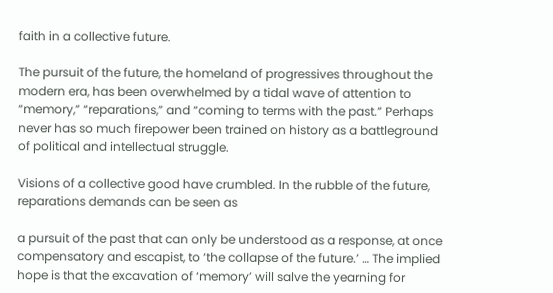faith in a collective future.

The pursuit of the future, the homeland of progressives throughout the modern era, has been overwhelmed by a tidal wave of attention to “memory,” “reparations,” and “coming to terms with the past.” Perhaps never has so much firepower been trained on history as a battleground of political and intellectual struggle.

Visions of a collective good have crumbled. In the rubble of the future, reparations demands can be seen as

a pursuit of the past that can only be understood as a response, at once compensatory and escapist, to ‘the collapse of the future.’ … The implied hope is that the excavation of ‘memory’ will salve the yearning for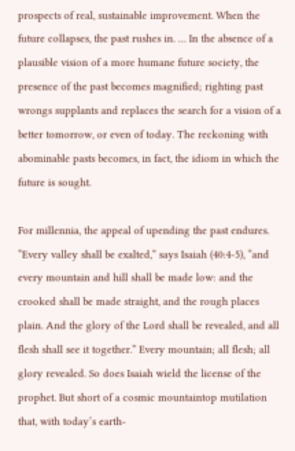prospects of real, sustainable improvement. When the future collapses, the past rushes in. … In the absence of a plausible vision of a more humane future society, the presence of the past becomes magnified; righting past wrongs supplants and replaces the search for a vision of a better tomorrow, or even of today. The reckoning with abominable pasts becomes, in fact, the idiom in which the future is sought.

For millennia, the appeal of upending the past endures. “Every valley shall be exalted,” says Isaiah (40:4-5), “and every mountain and hill shall be made low: and the crooked shall be made straight, and the rough places plain. And the glory of the Lord shall be revealed, and all flesh shall see it together.” Every mountain; all flesh; all glory revealed. So does Isaiah wield the license of the prophet. But short of a cosmic mountaintop mutilation that, with today’s earth-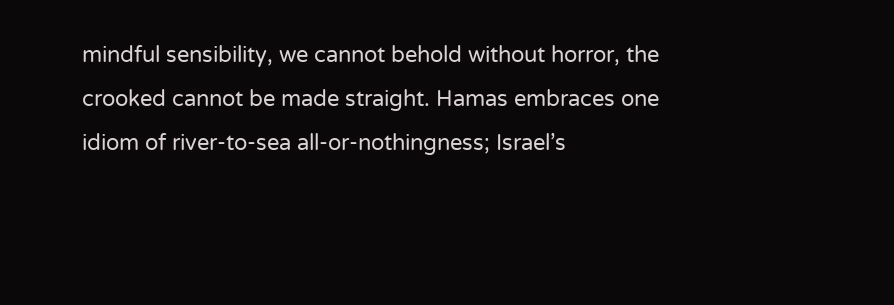mindful sensibility, we cannot behold without horror, the crooked cannot be made straight. Hamas embraces one idiom of river-to-sea all-or-nothingness; Israel’s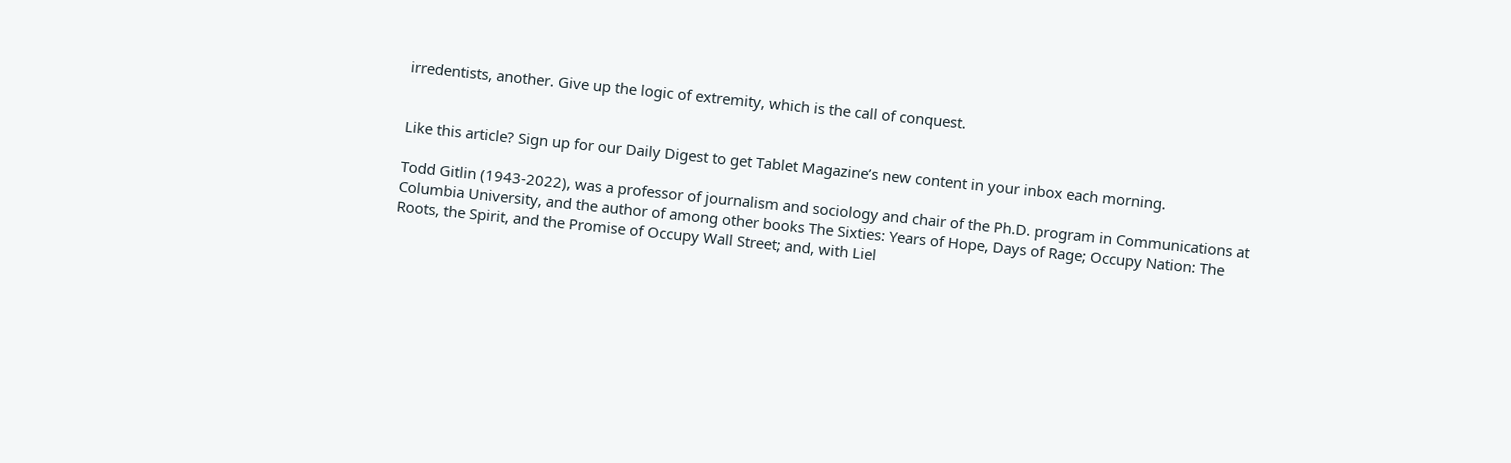irredentists, another. Give up the logic of extremity, which is the call of conquest.


Like this article? Sign up for our Daily Digest to get Tablet Magazine’s new content in your inbox each morning.

Todd Gitlin (1943-2022), was a professor of journalism and sociology and chair of the Ph.D. program in Communications at Columbia University, and the author of among other books The Sixties: Years of Hope, Days of Rage; Occupy Nation: The Roots, the Spirit, and the Promise of Occupy Wall Street; and, with Liel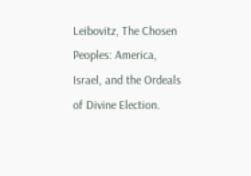Leibovitz, The Chosen Peoples: America, Israel, and the Ordeals of Divine Election.